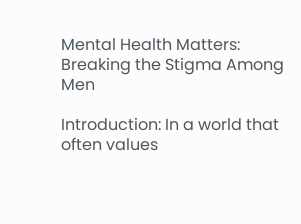Mental Health Matters: Breaking the Stigma Among Men

Introduction: In a world that often values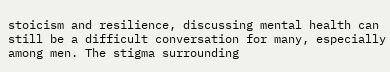stoicism and resilience, discussing mental health can still be a difficult conversation for many, especially among men. The stigma surrounding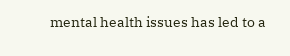mental health issues has led to a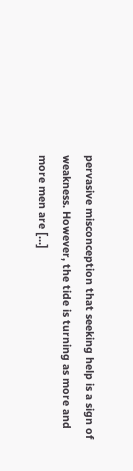pervasive misconception that seeking help is a sign of weakness. However, the tide is turning as more and more men are […]